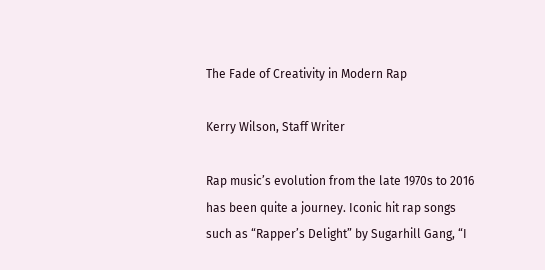The Fade of Creativity in Modern Rap

Kerry Wilson, Staff Writer

Rap music’s evolution from the late 1970s to 2016 has been quite a journey. Iconic hit rap songs such as “Rapper’s Delight” by Sugarhill Gang, “I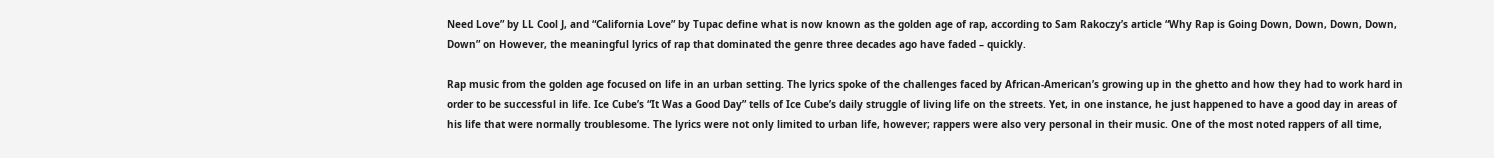Need Love” by LL Cool J, and “California Love” by Tupac define what is now known as the golden age of rap, according to Sam Rakoczy’s article “Why Rap is Going Down, Down, Down, Down, Down” on However, the meaningful lyrics of rap that dominated the genre three decades ago have faded – quickly.

Rap music from the golden age focused on life in an urban setting. The lyrics spoke of the challenges faced by African-American’s growing up in the ghetto and how they had to work hard in order to be successful in life. Ice Cube’s “It Was a Good Day” tells of Ice Cube’s daily struggle of living life on the streets. Yet, in one instance, he just happened to have a good day in areas of his life that were normally troublesome. The lyrics were not only limited to urban life, however; rappers were also very personal in their music. One of the most noted rappers of all time,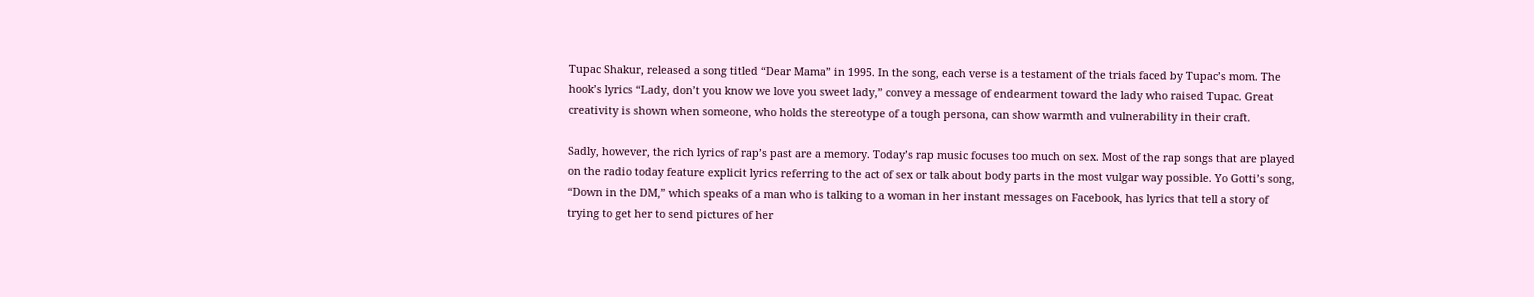Tupac Shakur, released a song titled “Dear Mama” in 1995. In the song, each verse is a testament of the trials faced by Tupac’s mom. The hook’s lyrics “Lady, don’t you know we love you sweet lady,” convey a message of endearment toward the lady who raised Tupac. Great creativity is shown when someone, who holds the stereotype of a tough persona, can show warmth and vulnerability in their craft.

Sadly, however, the rich lyrics of rap’s past are a memory. Today’s rap music focuses too much on sex. Most of the rap songs that are played on the radio today feature explicit lyrics referring to the act of sex or talk about body parts in the most vulgar way possible. Yo Gotti’s song, “Down in the DM,” which speaks of a man who is talking to a woman in her instant messages on Facebook, has lyrics that tell a story of trying to get her to send pictures of her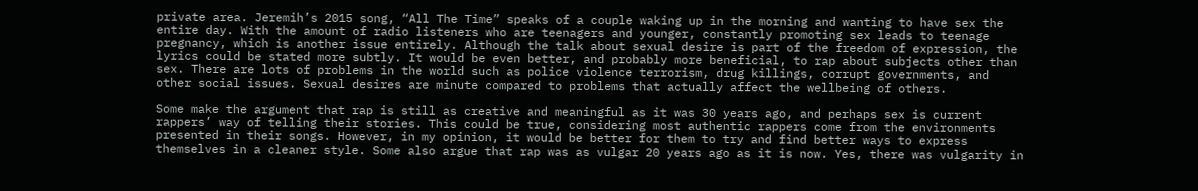private area. Jeremih’s 2015 song, “All The Time” speaks of a couple waking up in the morning and wanting to have sex the entire day. With the amount of radio listeners who are teenagers and younger, constantly promoting sex leads to teenage pregnancy, which is another issue entirely. Although the talk about sexual desire is part of the freedom of expression, the lyrics could be stated more subtly. It would be even better, and probably more beneficial, to rap about subjects other than sex. There are lots of problems in the world such as police violence terrorism, drug killings, corrupt governments, and other social issues. Sexual desires are minute compared to problems that actually affect the wellbeing of others.

Some make the argument that rap is still as creative and meaningful as it was 30 years ago, and perhaps sex is current rappers’ way of telling their stories. This could be true, considering most authentic rappers come from the environments presented in their songs. However, in my opinion, it would be better for them to try and find better ways to express themselves in a cleaner style. Some also argue that rap was as vulgar 20 years ago as it is now. Yes, there was vulgarity in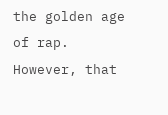the golden age of rap. However, that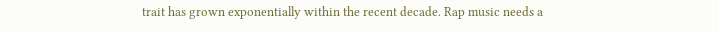trait has grown exponentially within the recent decade. Rap music needs a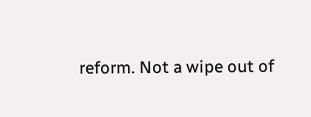reform. Not a wipe out of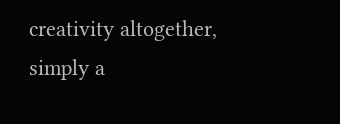creativity altogether, simply a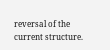reversal of the current structure.